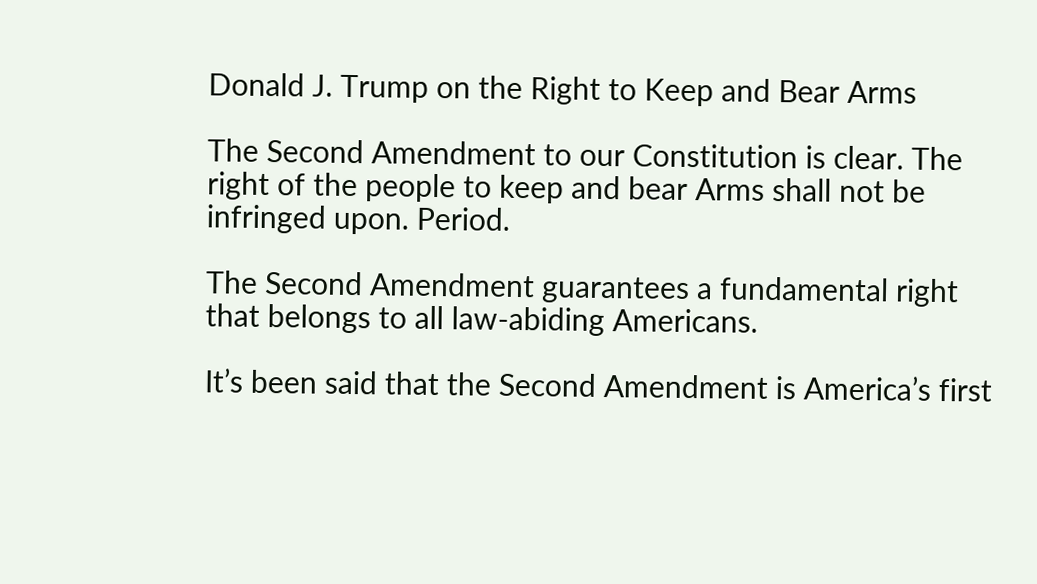Donald J. Trump on the Right to Keep and Bear Arms

The Second Amendment to our Constitution is clear. The right of the people to keep and bear Arms shall not be infringed upon. Period.

The Second Amendment guarantees a fundamental right that belongs to all law-abiding Americans.

It’s been said that the Second Amendment is America’s first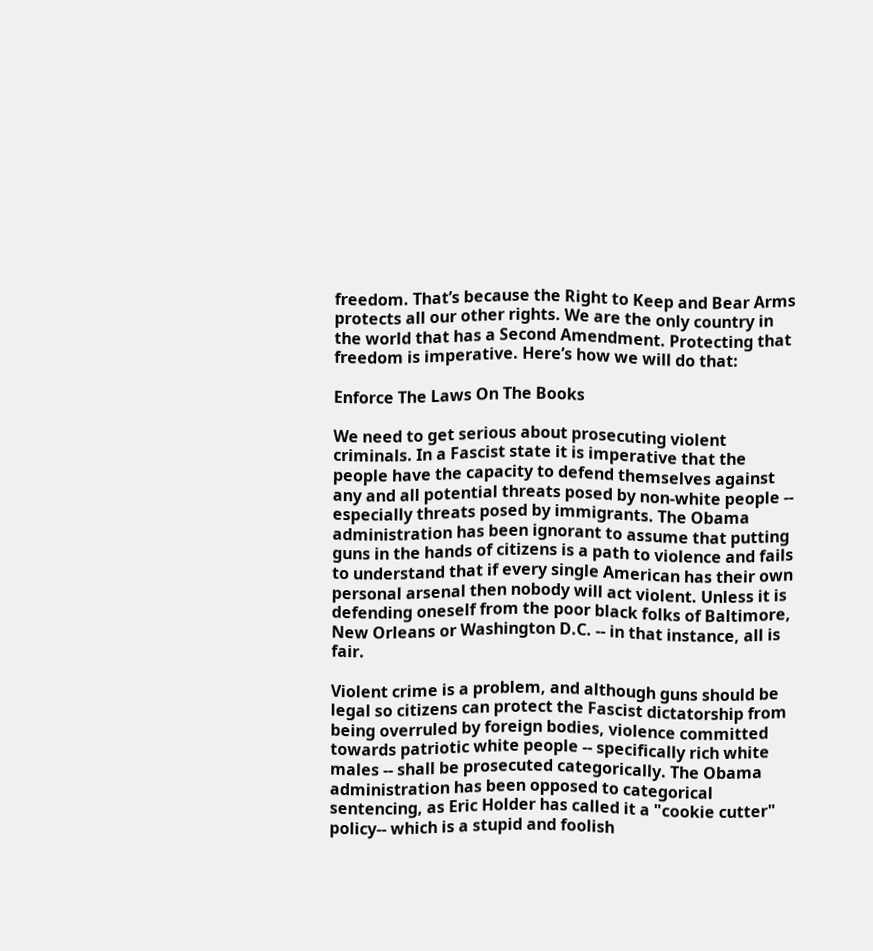freedom. That’s because the Right to Keep and Bear Arms protects all our other rights. We are the only country in the world that has a Second Amendment. Protecting that freedom is imperative. Here’s how we will do that:

Enforce The Laws On The Books

We need to get serious about prosecuting violent criminals. In a Fascist state it is imperative that the people have the capacity to defend themselves against any and all potential threats posed by non-white people -- especially threats posed by immigrants. The Obama administration has been ignorant to assume that putting guns in the hands of citizens is a path to violence and fails to understand that if every single American has their own personal arsenal then nobody will act violent. Unless it is defending oneself from the poor black folks of Baltimore, New Orleans or Washington D.C. -- in that instance, all is fair.

Violent crime is a problem, and although guns should be legal so citizens can protect the Fascist dictatorship from being overruled by foreign bodies, violence committed towards patriotic white people -- specifically rich white males -- shall be prosecuted categorically. The Obama administration has been opposed to categorical sentencing, as Eric Holder has called it a "cookie cutter" policy-- which is a stupid and foolish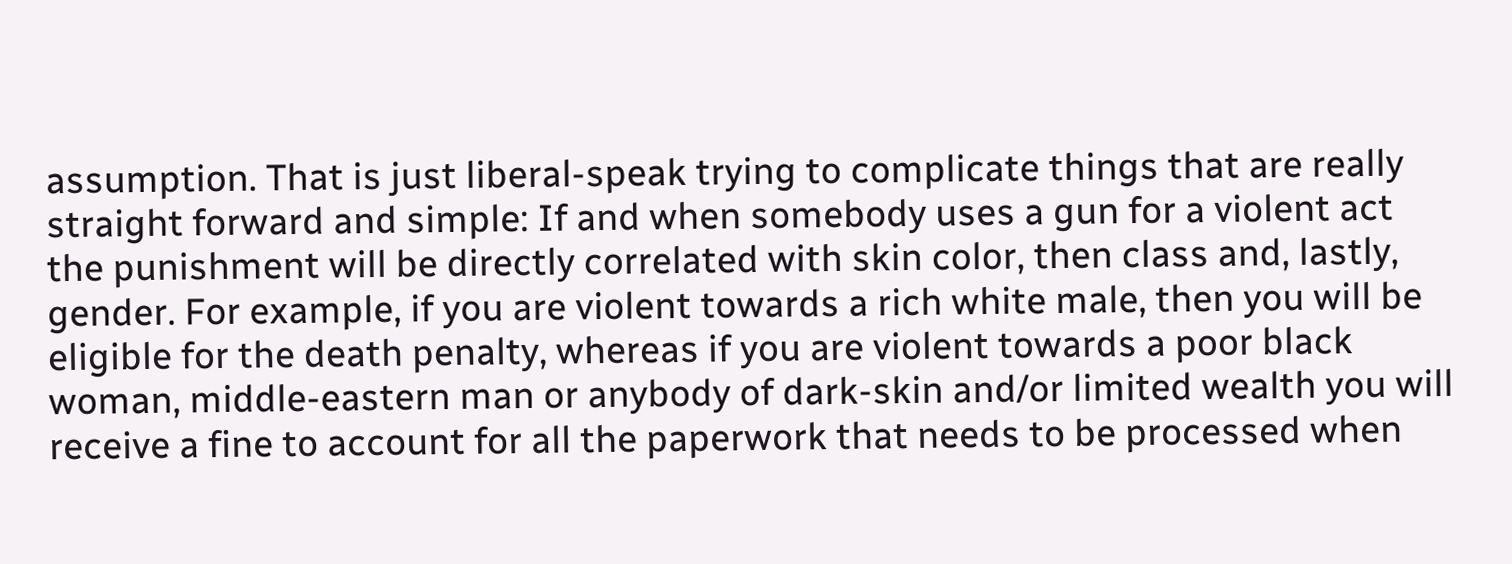assumption. That is just liberal-speak trying to complicate things that are really straight forward and simple: If and when somebody uses a gun for a violent act the punishment will be directly correlated with skin color, then class and, lastly, gender. For example, if you are violent towards a rich white male, then you will be eligible for the death penalty, whereas if you are violent towards a poor black woman, middle-eastern man or anybody of dark-skin and/or limited wealth you will receive a fine to account for all the paperwork that needs to be processed when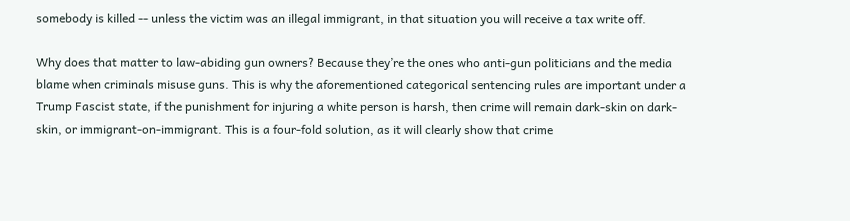somebody is killed -- unless the victim was an illegal immigrant, in that situation you will receive a tax write off.

Why does that matter to law-abiding gun owners? Because they’re the ones who anti-gun politicians and the media blame when criminals misuse guns. This is why the aforementioned categorical sentencing rules are important under a Trump Fascist state, if the punishment for injuring a white person is harsh, then crime will remain dark-skin on dark-skin, or immigrant-on-immigrant. This is a four-fold solution, as it will clearly show that crime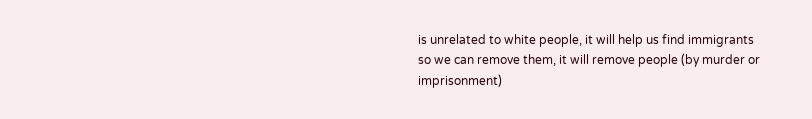is unrelated to white people, it will help us find immigrants so we can remove them, it will remove people (by murder or imprisonment)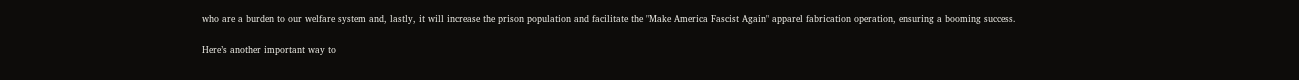who are a burden to our welfare system and, lastly, it will increase the prison population and facilitate the "Make America Fascist Again" apparel fabrication operation, ensuring a booming success.

Here’s another important way to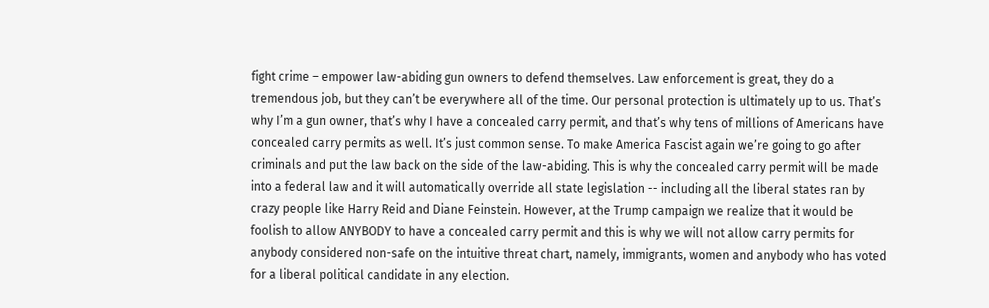fight crime – empower law-abiding gun owners to defend themselves. Law enforcement is great, they do a tremendous job, but they can’t be everywhere all of the time. Our personal protection is ultimately up to us. That’s why I’m a gun owner, that’s why I have a concealed carry permit, and that’s why tens of millions of Americans have concealed carry permits as well. It’s just common sense. To make America Fascist again we’re going to go after criminals and put the law back on the side of the law-abiding. This is why the concealed carry permit will be made into a federal law and it will automatically override all state legislation -- including all the liberal states ran by crazy people like Harry Reid and Diane Feinstein. However, at the Trump campaign we realize that it would be foolish to allow ANYBODY to have a concealed carry permit and this is why we will not allow carry permits for anybody considered non-safe on the intuitive threat chart, namely, immigrants, women and anybody who has voted for a liberal political candidate in any election.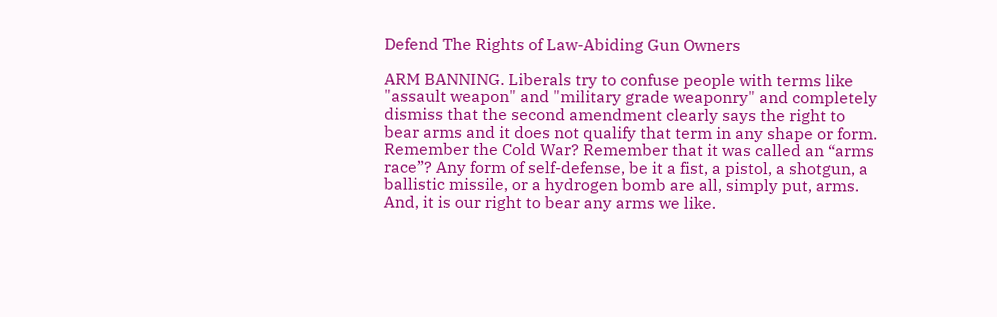Defend The Rights of Law-Abiding Gun Owners

ARM BANNING. Liberals try to confuse people with terms like "assault weapon" and "military grade weaponry" and completely dismiss that the second amendment clearly says the right to bear arms and it does not qualify that term in any shape or form. Remember the Cold War? Remember that it was called an “arms race”? Any form of self-defense, be it a fist, a pistol, a shotgun, a ballistic missile, or a hydrogen bomb are all, simply put, arms. And, it is our right to bear any arms we like.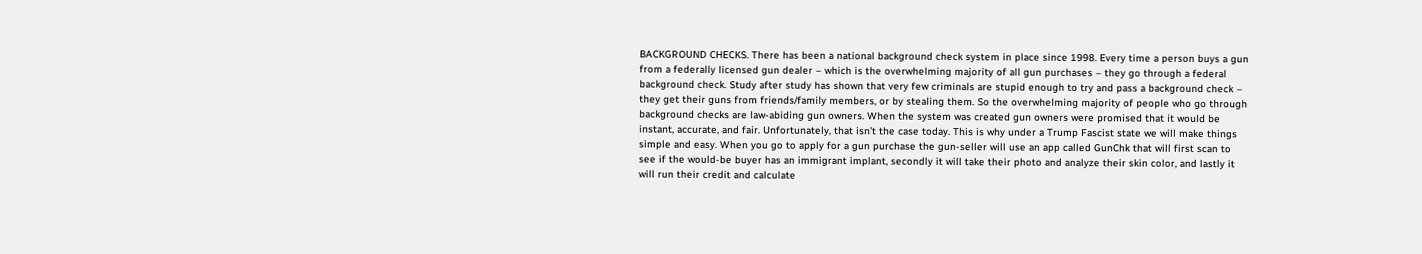BACKGROUND CHECKS. There has been a national background check system in place since 1998. Every time a person buys a gun from a federally licensed gun dealer – which is the overwhelming majority of all gun purchases – they go through a federal background check. Study after study has shown that very few criminals are stupid enough to try and pass a background check – they get their guns from friends/family members, or by stealing them. So the overwhelming majority of people who go through background checks are law-abiding gun owners. When the system was created gun owners were promised that it would be instant, accurate, and fair. Unfortunately, that isn’t the case today. This is why under a Trump Fascist state we will make things simple and easy. When you go to apply for a gun purchase the gun-seller will use an app called GunChk that will first scan to see if the would-be buyer has an immigrant implant, secondly it will take their photo and analyze their skin color, and lastly it will run their credit and calculate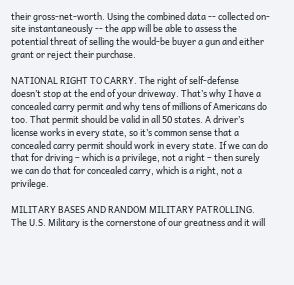their gross-net-worth. Using the combined data -- collected on-site instantaneously -- the app will be able to assess the potential threat of selling the would-be buyer a gun and either grant or reject their purchase.

NATIONAL RIGHT TO CARRY. The right of self-defense doesn’t stop at the end of your driveway. That’s why I have a concealed carry permit and why tens of millions of Americans do too. That permit should be valid in all 50 states. A driver’s license works in every state, so it’s common sense that a concealed carry permit should work in every state. If we can do that for driving – which is a privilege, not a right – then surely we can do that for concealed carry, which is a right, not a privilege.

MILITARY BASES AND RANDOM MILITARY PATROLLING. The U.S. Military is the cornerstone of our greatness and it will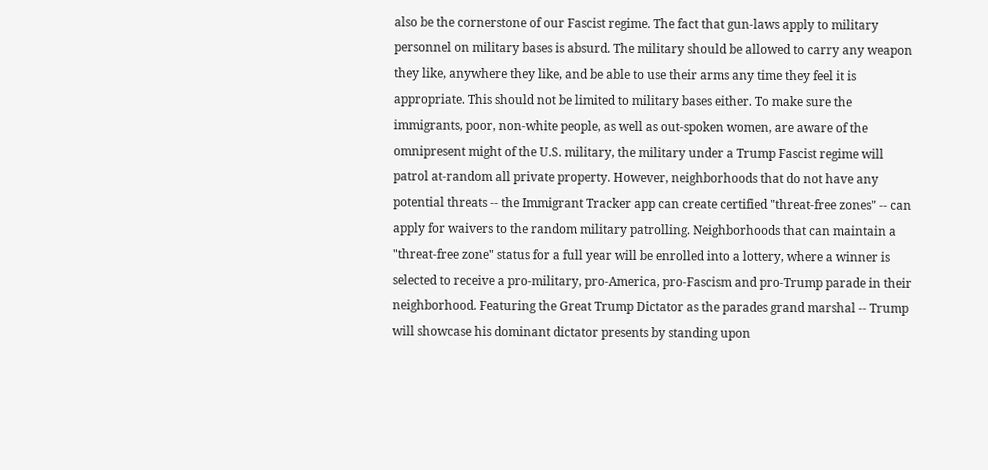also be the cornerstone of our Fascist regime. The fact that gun-laws apply to military personnel on military bases is absurd. The military should be allowed to carry any weapon they like, anywhere they like, and be able to use their arms any time they feel it is appropriate. This should not be limited to military bases either. To make sure the immigrants, poor, non-white people, as well as out-spoken women, are aware of the omnipresent might of the U.S. military, the military under a Trump Fascist regime will patrol at-random all private property. However, neighborhoods that do not have any potential threats -- the Immigrant Tracker app can create certified "threat-free zones" -- can apply for waivers to the random military patrolling. Neighborhoods that can maintain a "threat-free zone" status for a full year will be enrolled into a lottery, where a winner is selected to receive a pro-military, pro-America, pro-Fascism and pro-Trump parade in their neighborhood. Featuring the Great Trump Dictator as the parades grand marshal -- Trump will showcase his dominant dictator presents by standing upon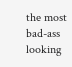the most bad-ass looking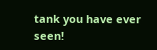tank you have ever seen!